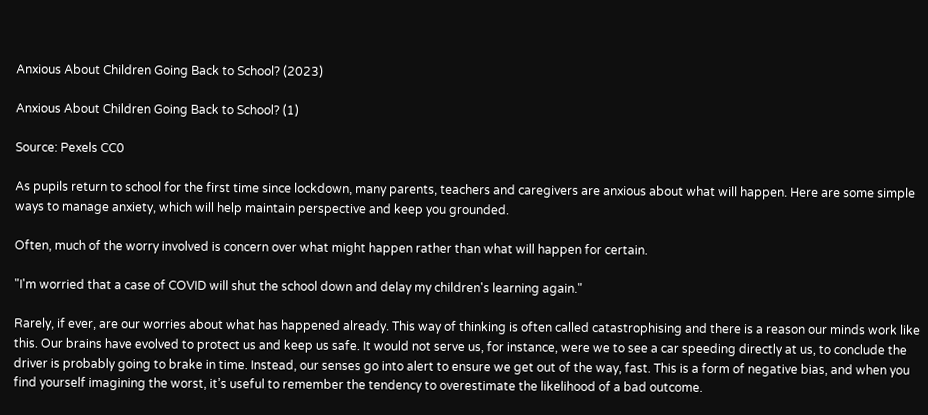Anxious About Children Going Back to School? (2023)

Anxious About Children Going Back to School? (1)

Source: Pexels CC0

As pupils return to school for the first time since lockdown, many parents, teachers and caregivers are anxious about what will happen. Here are some simple ways to manage anxiety, which will help maintain perspective and keep you grounded.

Often, much of the worry involved is concern over what might happen rather than what will happen for certain.

"I'm worried that a case of COVID will shut the school down and delay my children's learning again."

Rarely, if ever, are our worries about what has happened already. This way of thinking is often called catastrophising and there is a reason our minds work like this. Our brains have evolved to protect us and keep us safe. It would not serve us, for instance, were we to see a car speeding directly at us, to conclude the driver is probably going to brake in time. Instead, our senses go into alert to ensure we get out of the way, fast. This is a form of negative bias, and when you find yourself imagining the worst, it’s useful to remember the tendency to overestimate the likelihood of a bad outcome.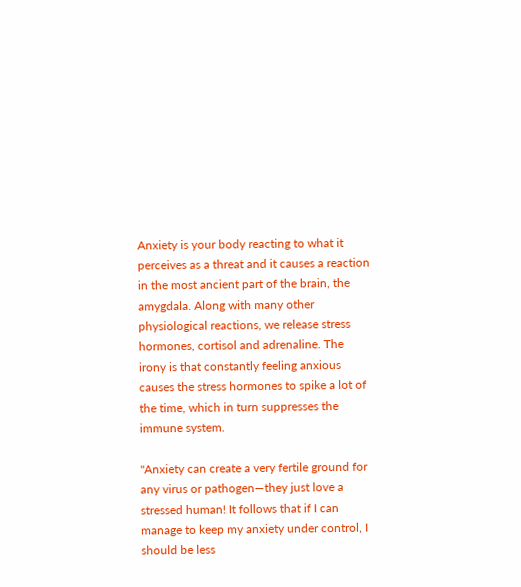Anxiety is your body reacting to what it perceives as a threat and it causes a reaction in the most ancient part of the brain, the amygdala. Along with many other physiological reactions, we release stress hormones, cortisol and adrenaline. The irony is that constantly feeling anxious causes the stress hormones to spike a lot of the time, which in turn suppresses the immune system.

"Anxiety can create a very fertile ground for any virus or pathogen—they just love a stressed human! It follows that if I can manage to keep my anxiety under control, I should be less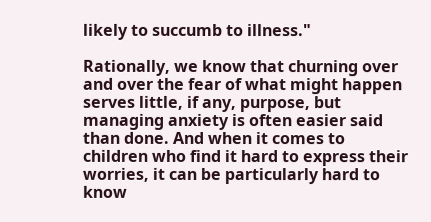likely to succumb to illness."

Rationally, we know that churning over and over the fear of what might happen serves little, if any, purpose, but managing anxiety is often easier said than done. And when it comes to children who find it hard to express their worries, it can be particularly hard to know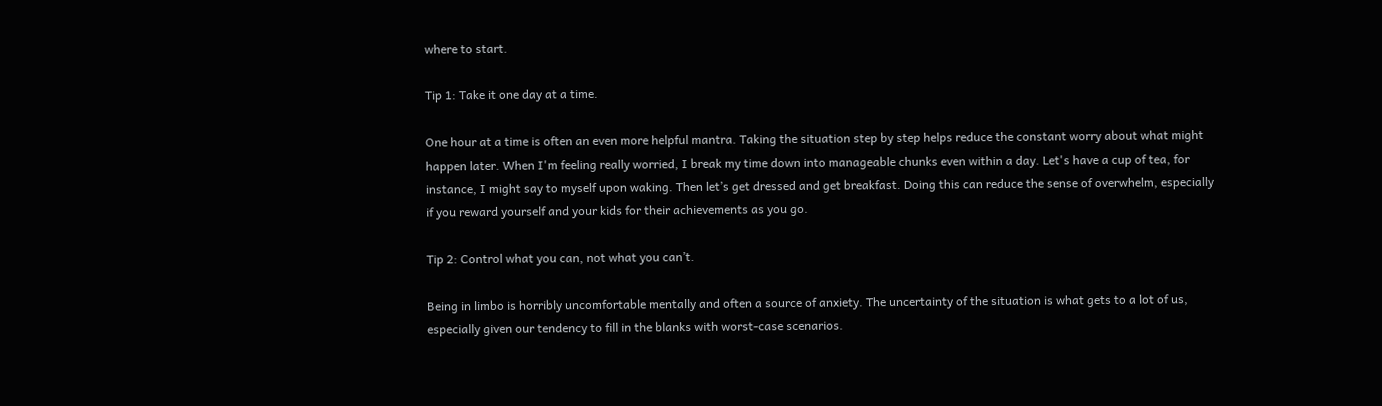where to start.

Tip 1: Take it one day at a time.

One hour at a time is often an even more helpful mantra. Taking the situation step by step helps reduce the constant worry about what might happen later. When I'm feeling really worried, I break my time down into manageable chunks even within a day. Let's have a cup of tea, for instance, I might say to myself upon waking. Then let’s get dressed and get breakfast. Doing this can reduce the sense of overwhelm, especially if you reward yourself and your kids for their achievements as you go.

Tip 2: Control what you can, not what you can’t.

Being in limbo is horribly uncomfortable mentally and often a source of anxiety. The uncertainty of the situation is what gets to a lot of us, especially given our tendency to fill in the blanks with worst-case scenarios.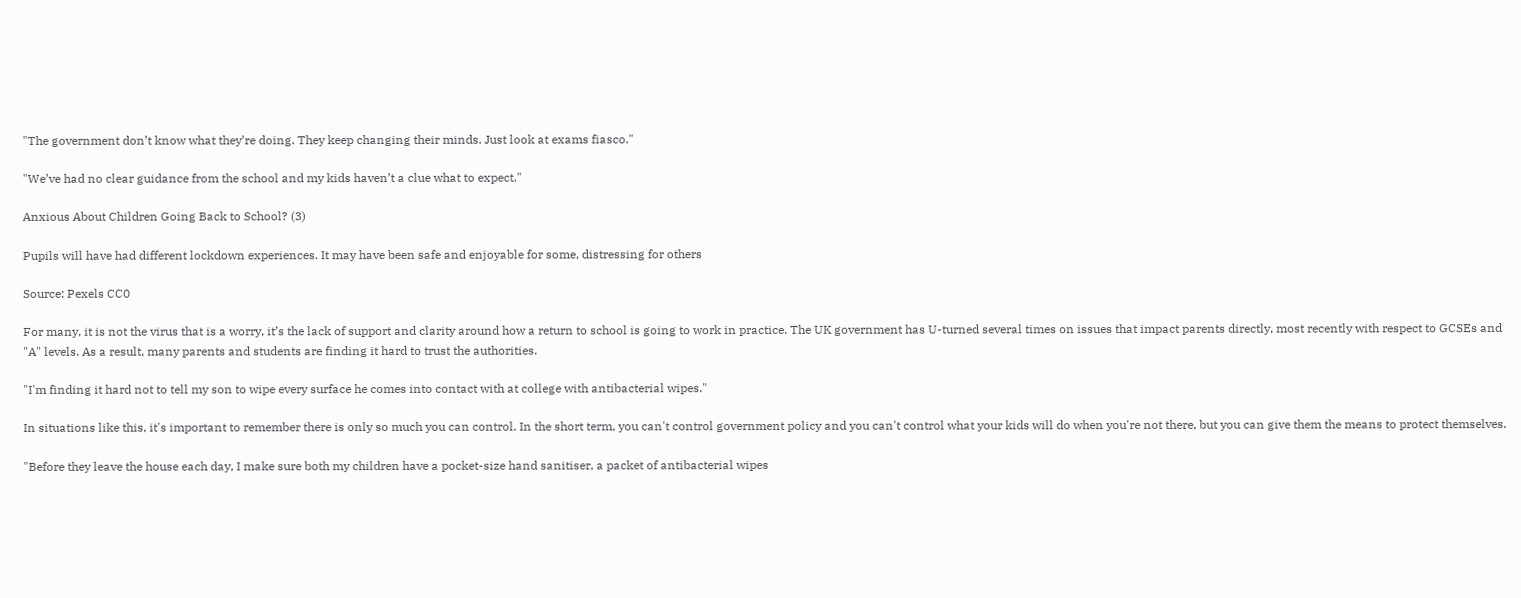"The government don’t know what they’re doing. They keep changing their minds. Just look at exams fiasco."

"We’ve had no clear guidance from the school and my kids haven’t a clue what to expect."

Anxious About Children Going Back to School? (3)

Pupils will have had different lockdown experiences. It may have been safe and enjoyable for some, distressing for others

Source: Pexels CC0

For many, it is not the virus that is a worry, it’s the lack of support and clarity around how a return to school is going to work in practice. The UK government has U-turned several times on issues that impact parents directly, most recently with respect to GCSEs and "A" levels. As a result, many parents and students are finding it hard to trust the authorities.

"I'm finding it hard not to tell my son to wipe every surface he comes into contact with at college with antibacterial wipes."

In situations like this, it's important to remember there is only so much you can control. In the short term, you can't control government policy and you can't control what your kids will do when you're not there, but you can give them the means to protect themselves.

"Before they leave the house each day, I make sure both my children have a pocket-size hand sanitiser, a packet of antibacterial wipes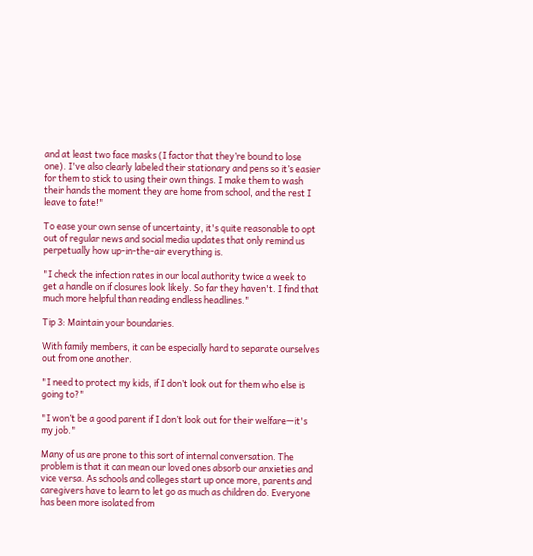and at least two face masks (I factor that they’re bound to lose one). I've also clearly labeled their stationary and pens so it’s easier for them to stick to using their own things. I make them to wash their hands the moment they are home from school, and the rest I leave to fate!"

To ease your own sense of uncertainty, it's quite reasonable to opt out of regular news and social media updates that only remind us perpetually how up-in-the-air everything is.

"I check the infection rates in our local authority twice a week to get a handle on if closures look likely. So far they haven't. I find that much more helpful than reading endless headlines."

Tip 3: Maintain your boundaries.

With family members, it can be especially hard to separate ourselves out from one another.

"I need to protect my kids, if I don’t look out for them who else is going to?"

"I won’t be a good parent if I don’t look out for their welfare—it's my job."

Many of us are prone to this sort of internal conversation. The problem is that it can mean our loved ones absorb our anxieties and vice versa. As schools and colleges start up once more, parents and caregivers have to learn to let go as much as children do. Everyone has been more isolated from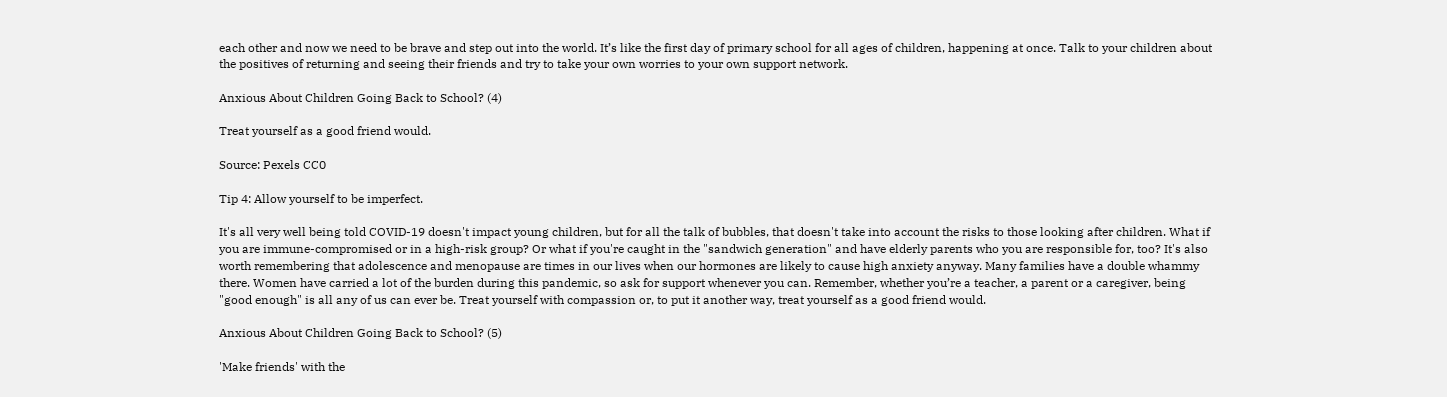each other and now we need to be brave and step out into the world. It’s like the first day of primary school for all ages of children, happening at once. Talk to your children about the positives of returning and seeing their friends and try to take your own worries to your own support network.

Anxious About Children Going Back to School? (4)

Treat yourself as a good friend would.

Source: Pexels CC0

Tip 4: Allow yourself to be imperfect.

It's all very well being told COVID-19 doesn't impact young children, but for all the talk of bubbles, that doesn't take into account the risks to those looking after children. What if you are immune-compromised or in a high-risk group? Or what if you're caught in the "sandwich generation" and have elderly parents who you are responsible for, too? It's also worth remembering that adolescence and menopause are times in our lives when our hormones are likely to cause high anxiety anyway. Many families have a double whammy there. Women have carried a lot of the burden during this pandemic, so ask for support whenever you can. Remember, whether you’re a teacher, a parent or a caregiver, being "good enough" is all any of us can ever be. Treat yourself with compassion or, to put it another way, treat yourself as a good friend would.

Anxious About Children Going Back to School? (5)

'Make friends' with the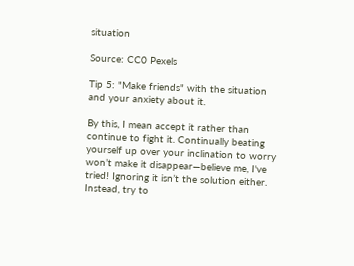situation

Source: CC0 Pexels

Tip 5: "Make friends" with the situation and your anxiety about it.

By this, I mean accept it rather than continue to fight it. Continually beating yourself up over your inclination to worry won’t make it disappear—believe me, I've tried! Ignoring it isn’t the solution either. Instead, try to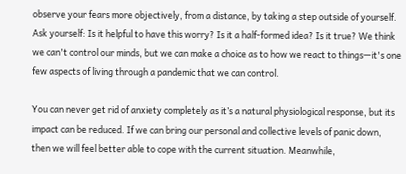observe your fears more objectively, from a distance, by taking a step outside of yourself. Ask yourself: Is it helpful to have this worry? Is it a half-formed idea? Is it true? We think we can't control our minds, but we can make a choice as to how we react to things—it's one few aspects of living through a pandemic that we can control.

You can never get rid of anxiety completely as it’s a natural physiological response, but its impact can be reduced. If we can bring our personal and collective levels of panic down, then we will feel better able to cope with the current situation. Meanwhile,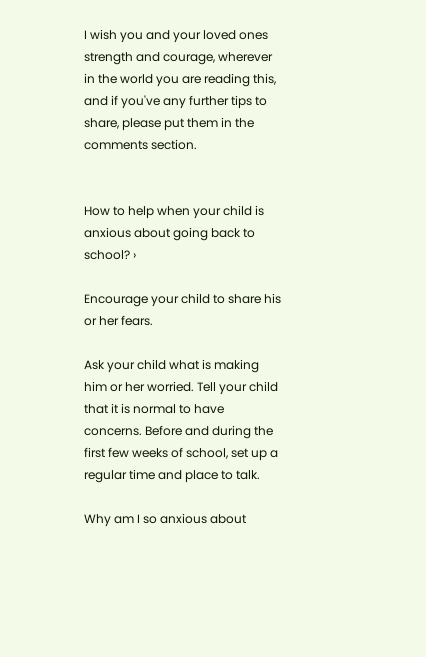I wish you and your loved ones strength and courage, wherever in the world you are reading this, and if you've any further tips to share, please put them in the comments section.


How to help when your child is anxious about going back to school? ›

Encourage your child to share his or her fears.

Ask your child what is making him or her worried. Tell your child that it is normal to have concerns. Before and during the first few weeks of school, set up a regular time and place to talk.

Why am I so anxious about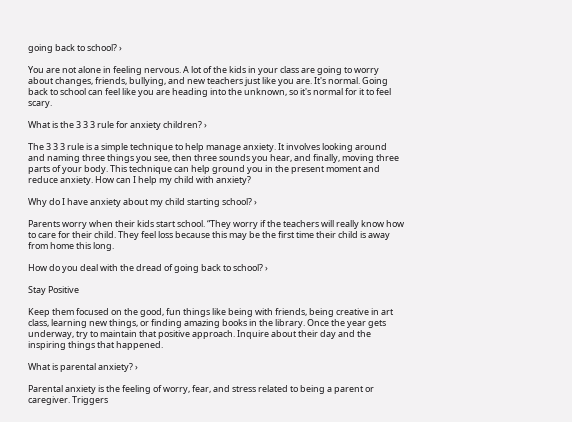going back to school? ›

You are not alone in feeling nervous. A lot of the kids in your class are going to worry about changes, friends, bullying, and new teachers just like you are. It's normal. Going back to school can feel like you are heading into the unknown, so it's normal for it to feel scary.

What is the 3 3 3 rule for anxiety children? ›

The 3 3 3 rule is a simple technique to help manage anxiety. It involves looking around and naming three things you see, then three sounds you hear, and finally, moving three parts of your body. This technique can help ground you in the present moment and reduce anxiety. How can I help my child with anxiety?

Why do I have anxiety about my child starting school? ›

Parents worry when their kids start school. “They worry if the teachers will really know how to care for their child. They feel loss because this may be the first time their child is away from home this long.

How do you deal with the dread of going back to school? ›

Stay Positive

Keep them focused on the good, fun things like being with friends, being creative in art class, learning new things, or finding amazing books in the library. Once the year gets underway, try to maintain that positive approach. Inquire about their day and the inspiring things that happened.

What is parental anxiety? ›

Parental anxiety is the feeling of worry, fear, and stress related to being a parent or caregiver. Triggers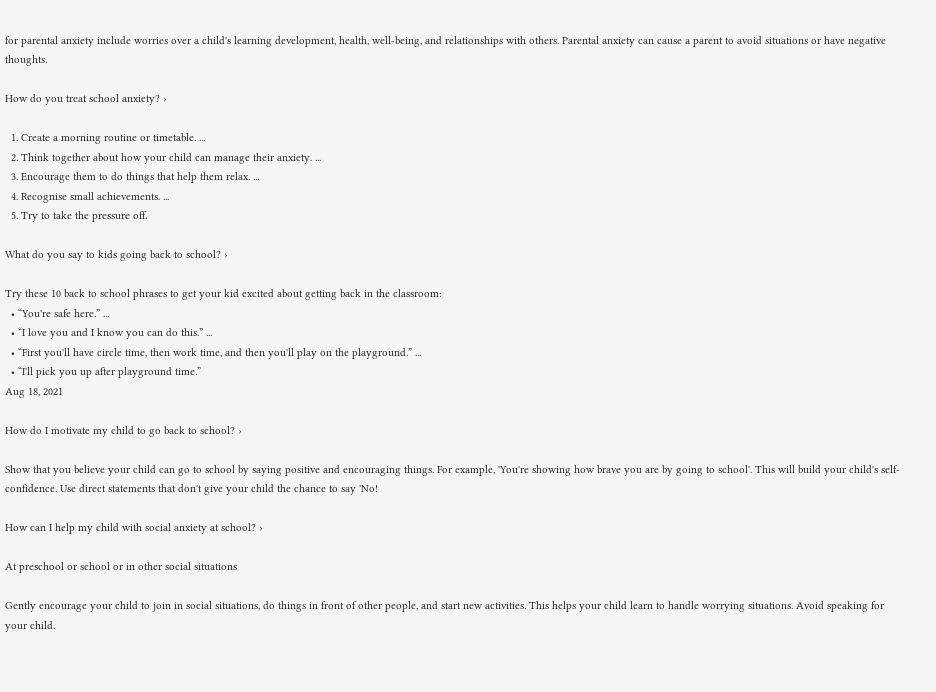for parental anxiety include worries over a child's learning development, health, well-being, and relationships with others. Parental anxiety can cause a parent to avoid situations or have negative thoughts.

How do you treat school anxiety? ›

  1. Create a morning routine or timetable. ...
  2. Think together about how your child can manage their anxiety. ...
  3. Encourage them to do things that help them relax. ...
  4. Recognise small achievements. ...
  5. Try to take the pressure off.

What do you say to kids going back to school? ›

Try these 10 back to school phrases to get your kid excited about getting back in the classroom:
  • “You're safe here.” ...
  • “I love you and I know you can do this.” ...
  • “First you'll have circle time, then work time, and then you'll play on the playground.” ...
  • “I'll pick you up after playground time.”
Aug 18, 2021

How do I motivate my child to go back to school? ›

Show that you believe your child can go to school by saying positive and encouraging things. For example, 'You're showing how brave you are by going to school'. This will build your child's self-confidence. Use direct statements that don't give your child the chance to say 'No!

How can I help my child with social anxiety at school? ›

At preschool or school or in other social situations

Gently encourage your child to join in social situations, do things in front of other people, and start new activities. This helps your child learn to handle worrying situations. Avoid speaking for your child.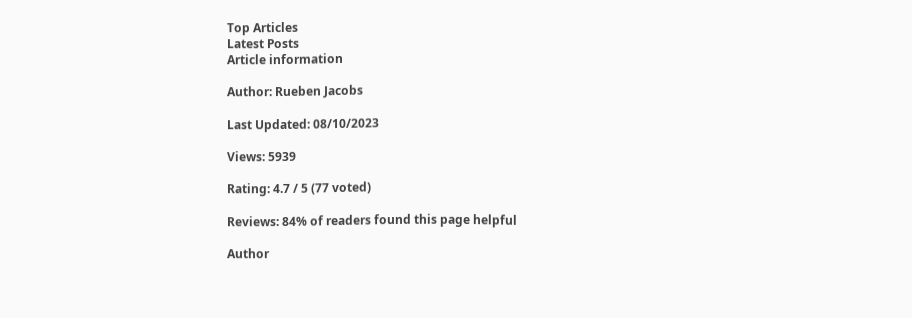Top Articles
Latest Posts
Article information

Author: Rueben Jacobs

Last Updated: 08/10/2023

Views: 5939

Rating: 4.7 / 5 (77 voted)

Reviews: 84% of readers found this page helpful

Author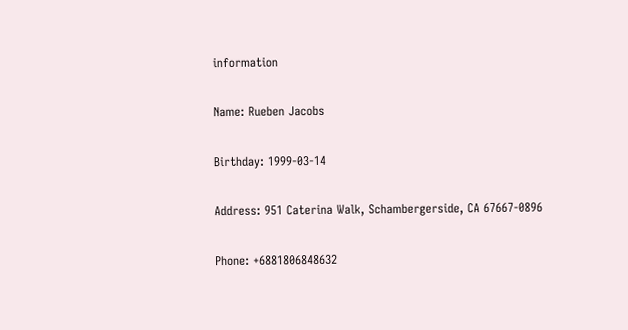information

Name: Rueben Jacobs

Birthday: 1999-03-14

Address: 951 Caterina Walk, Schambergerside, CA 67667-0896

Phone: +6881806848632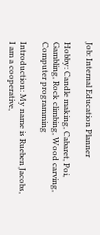Job: Internal Education Planner

Hobby: Candle making, Cabaret, Poi, Gambling, Rock climbing, Wood carving, Computer programming

Introduction: My name is Rueben Jacobs, I am a cooperative,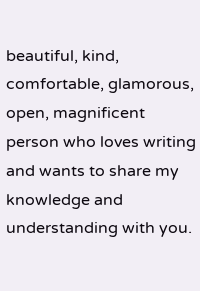beautiful, kind, comfortable, glamorous, open, magnificent person who loves writing and wants to share my knowledge and understanding with you.